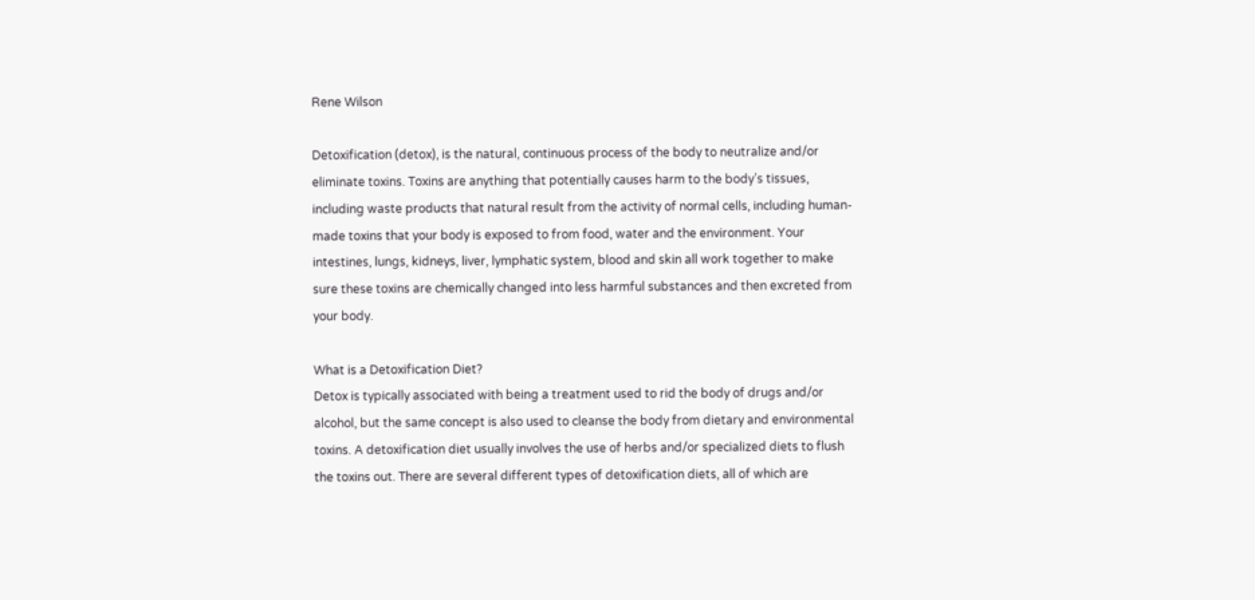Rene Wilson

Detoxification (detox), is the natural, continuous process of the body to neutralize and/or eliminate toxins. Toxins are anything that potentially causes harm to the body’s tissues, including waste products that natural result from the activity of normal cells, including human-made toxins that your body is exposed to from food, water and the environment. Your intestines, lungs, kidneys, liver, lymphatic system, blood and skin all work together to make sure these toxins are chemically changed into less harmful substances and then excreted from your body.

What is a Detoxification Diet?
Detox is typically associated with being a treatment used to rid the body of drugs and/or alcohol, but the same concept is also used to cleanse the body from dietary and environmental toxins. A detoxification diet usually involves the use of herbs and/or specialized diets to flush the toxins out. There are several different types of detoxification diets, all of which are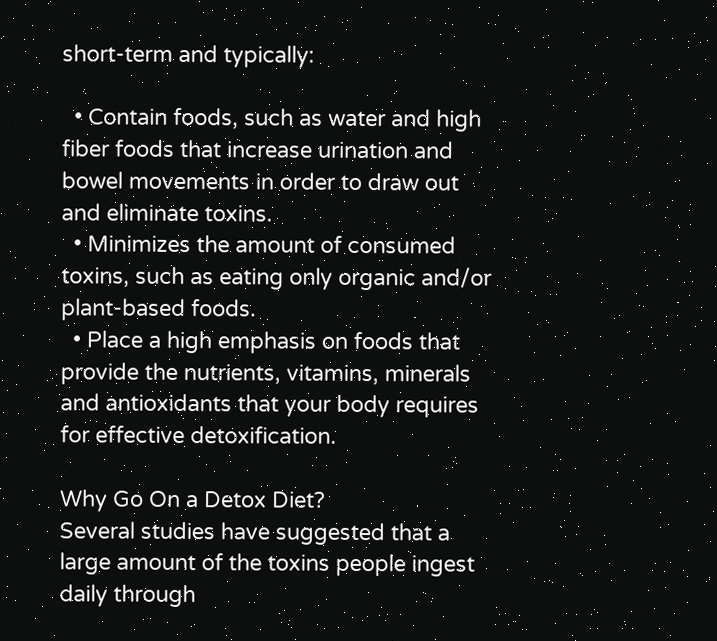short-term and typically:

  • Contain foods, such as water and high fiber foods that increase urination and bowel movements in order to draw out and eliminate toxins.
  • Minimizes the amount of consumed toxins, such as eating only organic and/or plant-based foods.
  • Place a high emphasis on foods that provide the nutrients, vitamins, minerals and antioxidants that your body requires for effective detoxification.

Why Go On a Detox Diet?
Several studies have suggested that a large amount of the toxins people ingest daily through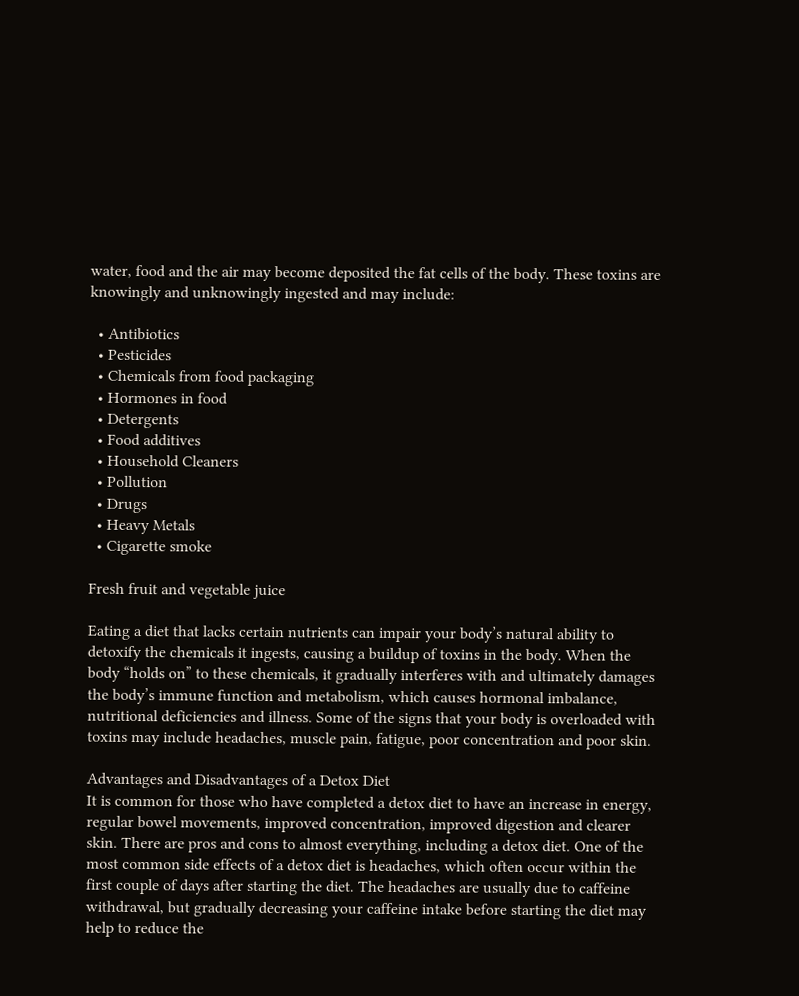water, food and the air may become deposited the fat cells of the body. These toxins are knowingly and unknowingly ingested and may include:

  • Antibiotics
  • Pesticides
  • Chemicals from food packaging
  • Hormones in food
  • Detergents
  • Food additives
  • Household Cleaners
  • Pollution
  • Drugs
  • Heavy Metals
  • Cigarette smoke

Fresh fruit and vegetable juice

Eating a diet that lacks certain nutrients can impair your body’s natural ability to detoxify the chemicals it ingests, causing a buildup of toxins in the body. When the body “holds on” to these chemicals, it gradually interferes with and ultimately damages the body’s immune function and metabolism, which causes hormonal imbalance, nutritional deficiencies and illness. Some of the signs that your body is overloaded with toxins may include headaches, muscle pain, fatigue, poor concentration and poor skin.

Advantages and Disadvantages of a Detox Diet
It is common for those who have completed a detox diet to have an increase in energy, regular bowel movements, improved concentration, improved digestion and clearer skin. There are pros and cons to almost everything, including a detox diet. One of the most common side effects of a detox diet is headaches, which often occur within the first couple of days after starting the diet. The headaches are usually due to caffeine withdrawal, but gradually decreasing your caffeine intake before starting the diet may help to reduce the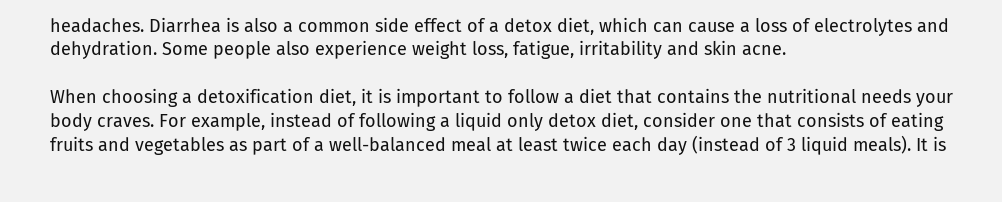headaches. Diarrhea is also a common side effect of a detox diet, which can cause a loss of electrolytes and dehydration. Some people also experience weight loss, fatigue, irritability and skin acne.

When choosing a detoxification diet, it is important to follow a diet that contains the nutritional needs your body craves. For example, instead of following a liquid only detox diet, consider one that consists of eating fruits and vegetables as part of a well-balanced meal at least twice each day (instead of 3 liquid meals). It is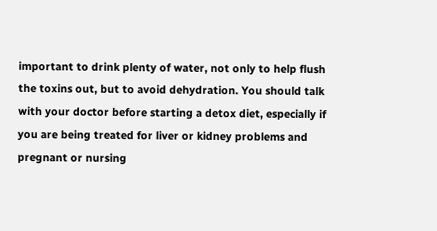important to drink plenty of water, not only to help flush the toxins out, but to avoid dehydration. You should talk with your doctor before starting a detox diet, especially if you are being treated for liver or kidney problems and pregnant or nursing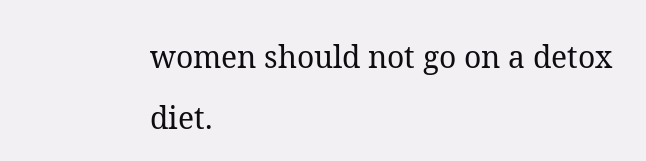women should not go on a detox diet.